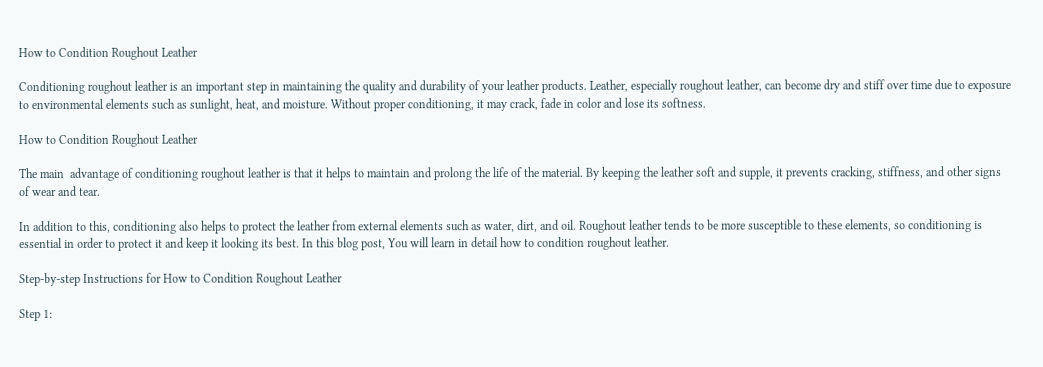How to Condition Roughout Leather

Conditioning roughout leather is an important step in maintaining the quality and durability of your leather products. Leather, especially roughout leather, can become dry and stiff over time due to exposure to environmental elements such as sunlight, heat, and moisture. Without proper conditioning, it may crack, fade in color and lose its softness.

How to Condition Roughout Leather

The main  advantage of conditioning roughout leather is that it helps to maintain and prolong the life of the material. By keeping the leather soft and supple, it prevents cracking, stiffness, and other signs of wear and tear.

In addition to this, conditioning also helps to protect the leather from external elements such as water, dirt, and oil. Roughout leather tends to be more susceptible to these elements, so conditioning is essential in order to protect it and keep it looking its best. In this blog post, You will learn in detail how to condition roughout leather.

Step-by-step Instructions for How to Condition Roughout Leather

Step 1: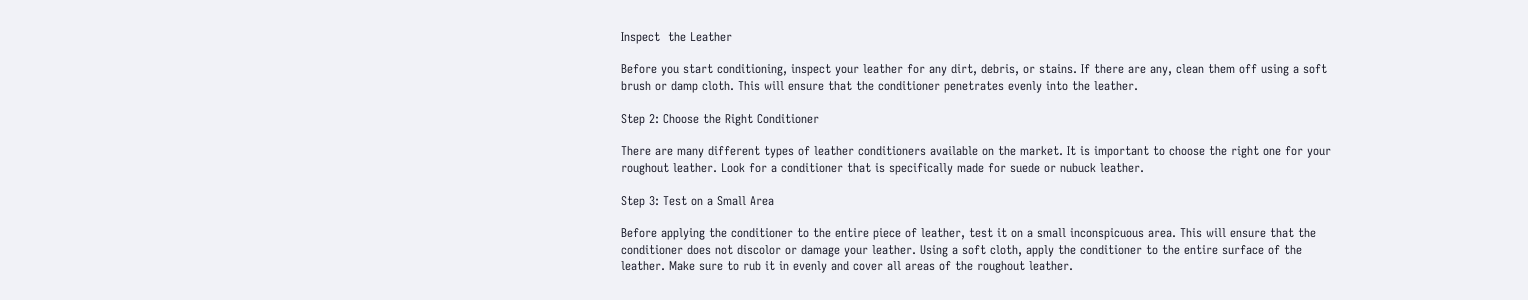Inspect  the Leather

Before you start conditioning, inspect your leather for any dirt, debris, or stains. If there are any, clean them off using a soft brush or damp cloth. This will ensure that the conditioner penetrates evenly into the leather.

Step 2: Choose the Right Conditioner

There are many different types of leather conditioners available on the market. It is important to choose the right one for your roughout leather. Look for a conditioner that is specifically made for suede or nubuck leather.

Step 3: Test on a Small Area

Before applying the conditioner to the entire piece of leather, test it on a small inconspicuous area. This will ensure that the conditioner does not discolor or damage your leather. Using a soft cloth, apply the conditioner to the entire surface of the leather. Make sure to rub it in evenly and cover all areas of the roughout leather.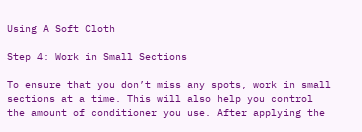Using A Soft Cloth

Step 4: Work in Small Sections

To ensure that you don’t miss any spots, work in small sections at a time. This will also help you control the amount of conditioner you use. After applying the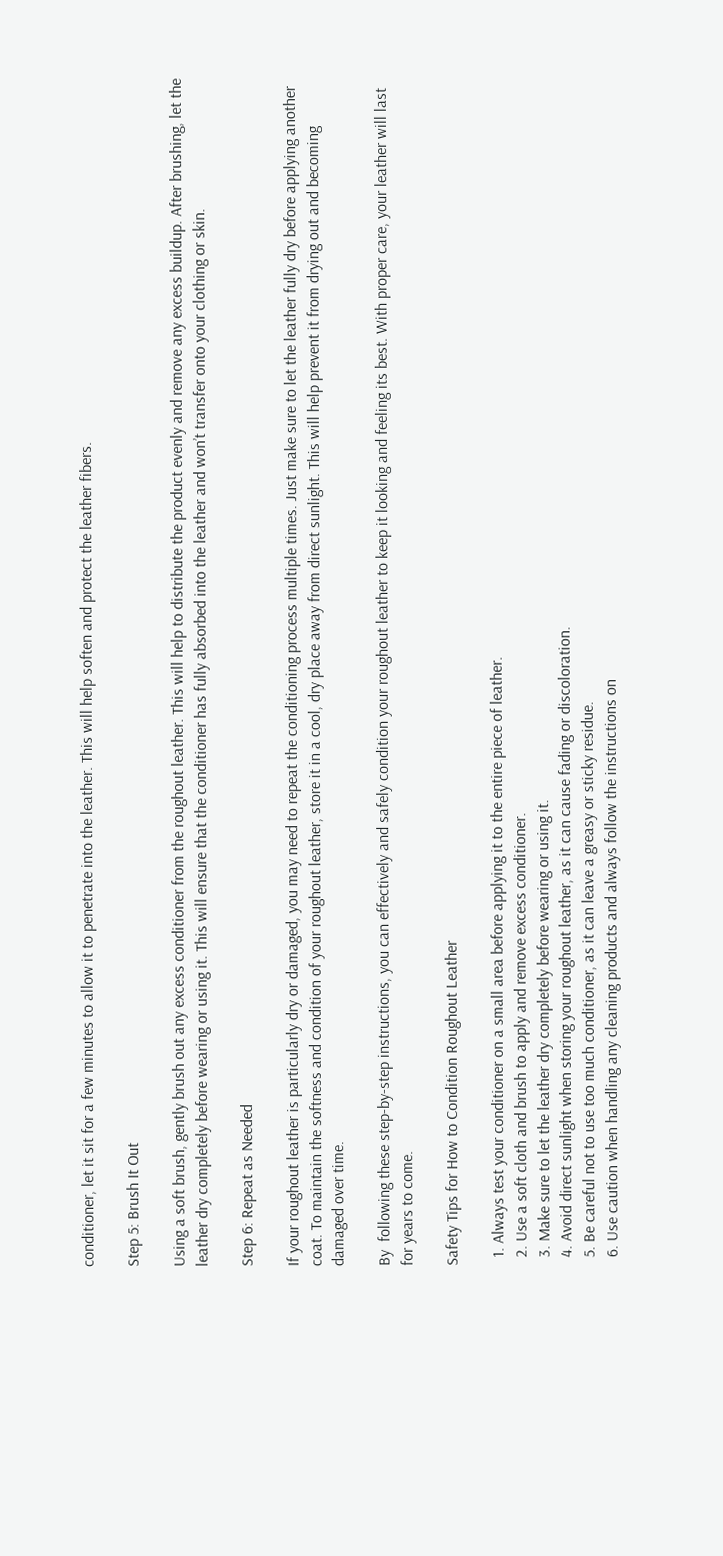conditioner, let it sit for a few minutes to allow it to penetrate into the leather. This will help soften and protect the leather fibers.

Step 5: Brush It Out

Using a soft brush, gently brush out any excess conditioner from the roughout leather. This will help to distribute the product evenly and remove any excess buildup. After brushing, let the leather dry completely before wearing or using it. This will ensure that the conditioner has fully absorbed into the leather and won’t transfer onto your clothing or skin.

Step 6: Repeat as Needed

If your roughout leather is particularly dry or damaged, you may need to repeat the conditioning process multiple times. Just make sure to let the leather fully dry before applying another coat. To maintain the softness and condition of your roughout leather, store it in a cool, dry place away from direct sunlight. This will help prevent it from drying out and becoming damaged over time.

By  following these step-by-step instructions, you can effectively and safely condition your roughout leather to keep it looking and feeling its best. With proper care, your leather will last for years to come.

Safety Tips for How to Condition Roughout Leather

  1. Always test your conditioner on a small area before applying it to the entire piece of leather.
  2. Use a soft cloth and brush to apply and remove excess conditioner.
  3. Make sure to let the leather dry completely before wearing or using it.
  4. Avoid direct sunlight when storing your roughout leather, as it can cause fading or discoloration.
  5. Be careful not to use too much conditioner, as it can leave a greasy or sticky residue.
  6. Use caution when handling any cleaning products and always follow the instructions on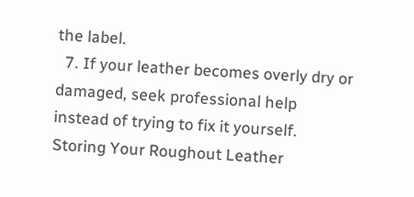the label.
  7. If your leather becomes overly dry or damaged, seek professional help instead of trying to fix it yourself.
Storing Your Roughout Leather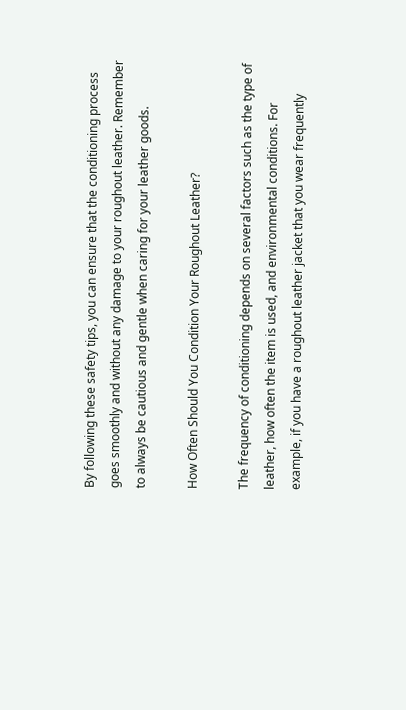By following these safety tips, you can ensure that the conditioning process goes smoothly and without any damage to your roughout leather. Remember to always be cautious and gentle when caring for your leather goods.

How Often Should You Condition Your Roughout Leather?

The frequency of conditioning depends on several factors such as the type of leather, how often the item is used, and environmental conditions. For example, if you have a roughout leather jacket that you wear frequently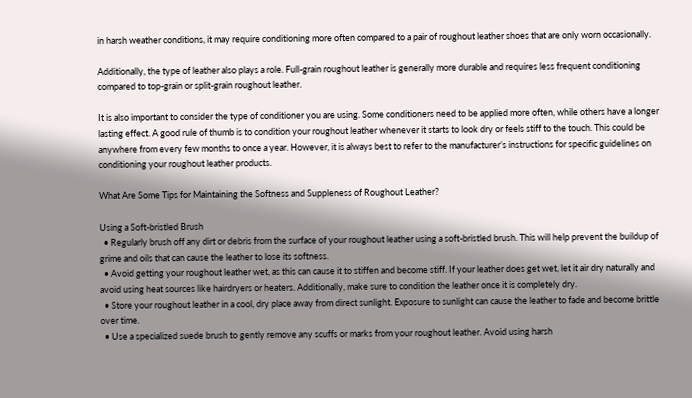in harsh weather conditions, it may require conditioning more often compared to a pair of roughout leather shoes that are only worn occasionally.

Additionally, the type of leather also plays a role. Full-grain roughout leather is generally more durable and requires less frequent conditioning compared to top-grain or split-grain roughout leather.

It is also important to consider the type of conditioner you are using. Some conditioners need to be applied more often, while others have a longer lasting effect. A good rule of thumb is to condition your roughout leather whenever it starts to look dry or feels stiff to the touch. This could be anywhere from every few months to once a year. However, it is always best to refer to the manufacturer’s instructions for specific guidelines on conditioning your roughout leather products.

What Are Some Tips for Maintaining the Softness and Suppleness of Roughout Leather?

Using a Soft-bristled Brush
  • Regularly brush off any dirt or debris from the surface of your roughout leather using a soft-bristled brush. This will help prevent the buildup of grime and oils that can cause the leather to lose its softness.
  • Avoid getting your roughout leather wet, as this can cause it to stiffen and become stiff. If your leather does get wet, let it air dry naturally and avoid using heat sources like hairdryers or heaters. Additionally, make sure to condition the leather once it is completely dry.
  • Store your roughout leather in a cool, dry place away from direct sunlight. Exposure to sunlight can cause the leather to fade and become brittle over time.
  • Use a specialized suede brush to gently remove any scuffs or marks from your roughout leather. Avoid using harsh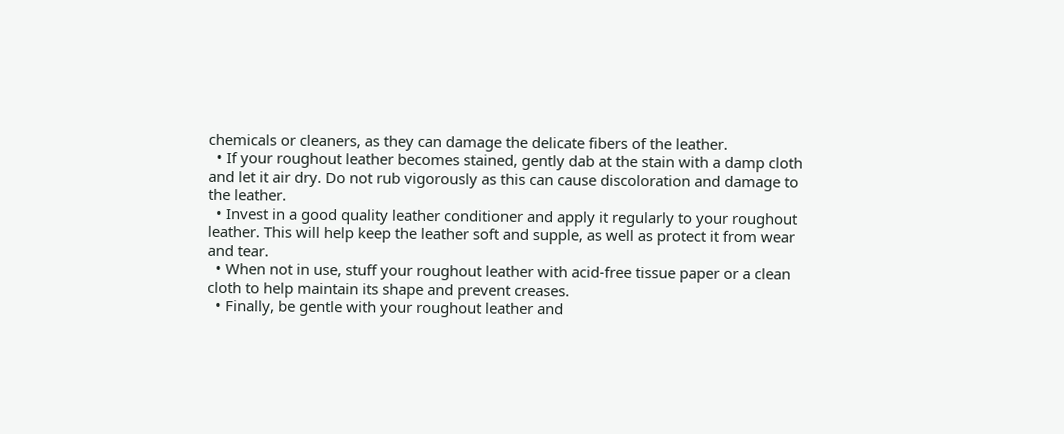chemicals or cleaners, as they can damage the delicate fibers of the leather.
  • If your roughout leather becomes stained, gently dab at the stain with a damp cloth and let it air dry. Do not rub vigorously as this can cause discoloration and damage to the leather.
  • Invest in a good quality leather conditioner and apply it regularly to your roughout leather. This will help keep the leather soft and supple, as well as protect it from wear and tear.
  • When not in use, stuff your roughout leather with acid-free tissue paper or a clean cloth to help maintain its shape and prevent creases.
  • Finally, be gentle with your roughout leather and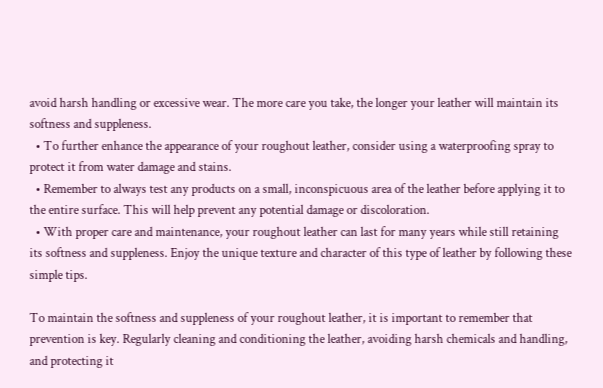avoid harsh handling or excessive wear. The more care you take, the longer your leather will maintain its softness and suppleness.
  • To further enhance the appearance of your roughout leather, consider using a waterproofing spray to protect it from water damage and stains.
  • Remember to always test any products on a small, inconspicuous area of the leather before applying it to the entire surface. This will help prevent any potential damage or discoloration.
  • With proper care and maintenance, your roughout leather can last for many years while still retaining its softness and suppleness. Enjoy the unique texture and character of this type of leather by following these simple tips.

To maintain the softness and suppleness of your roughout leather, it is important to remember that prevention is key. Regularly cleaning and conditioning the leather, avoiding harsh chemicals and handling, and protecting it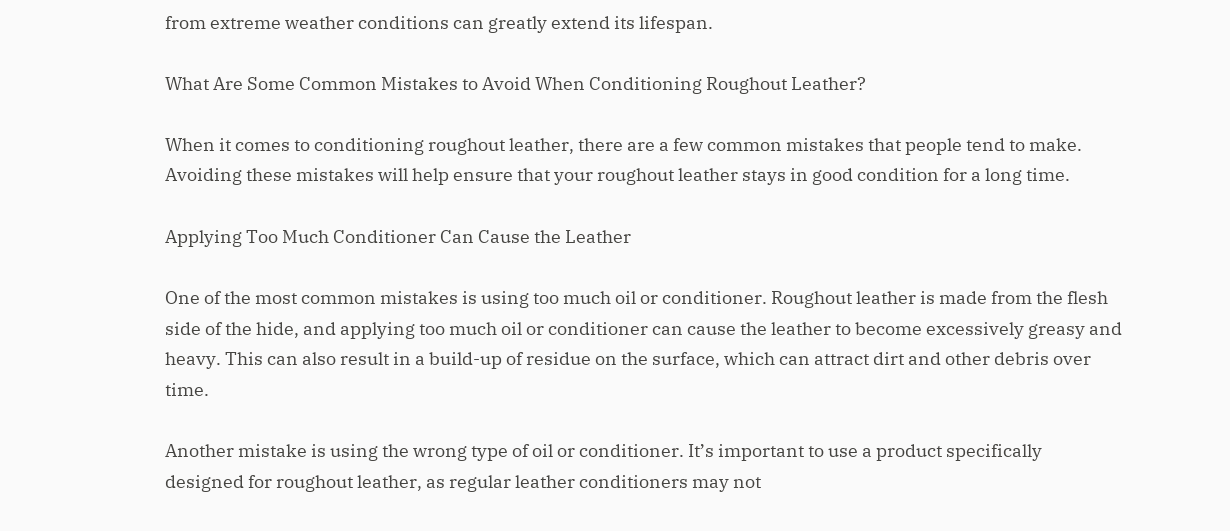from extreme weather conditions can greatly extend its lifespan.

What Are Some Common Mistakes to Avoid When Conditioning Roughout Leather?

When it comes to conditioning roughout leather, there are a few common mistakes that people tend to make. Avoiding these mistakes will help ensure that your roughout leather stays in good condition for a long time.

Applying Too Much Conditioner Can Cause the Leather

One of the most common mistakes is using too much oil or conditioner. Roughout leather is made from the flesh side of the hide, and applying too much oil or conditioner can cause the leather to become excessively greasy and heavy. This can also result in a build-up of residue on the surface, which can attract dirt and other debris over time.

Another mistake is using the wrong type of oil or conditioner. It’s important to use a product specifically designed for roughout leather, as regular leather conditioners may not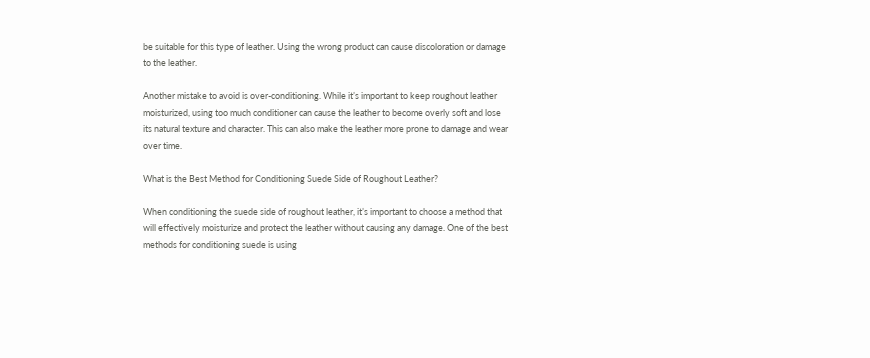be suitable for this type of leather. Using the wrong product can cause discoloration or damage to the leather.

Another mistake to avoid is over-conditioning. While it’s important to keep roughout leather moisturized, using too much conditioner can cause the leather to become overly soft and lose its natural texture and character. This can also make the leather more prone to damage and wear over time.

What is the Best Method for Conditioning Suede Side of Roughout Leather?

When conditioning the suede side of roughout leather, it’s important to choose a method that will effectively moisturize and protect the leather without causing any damage. One of the best methods for conditioning suede is using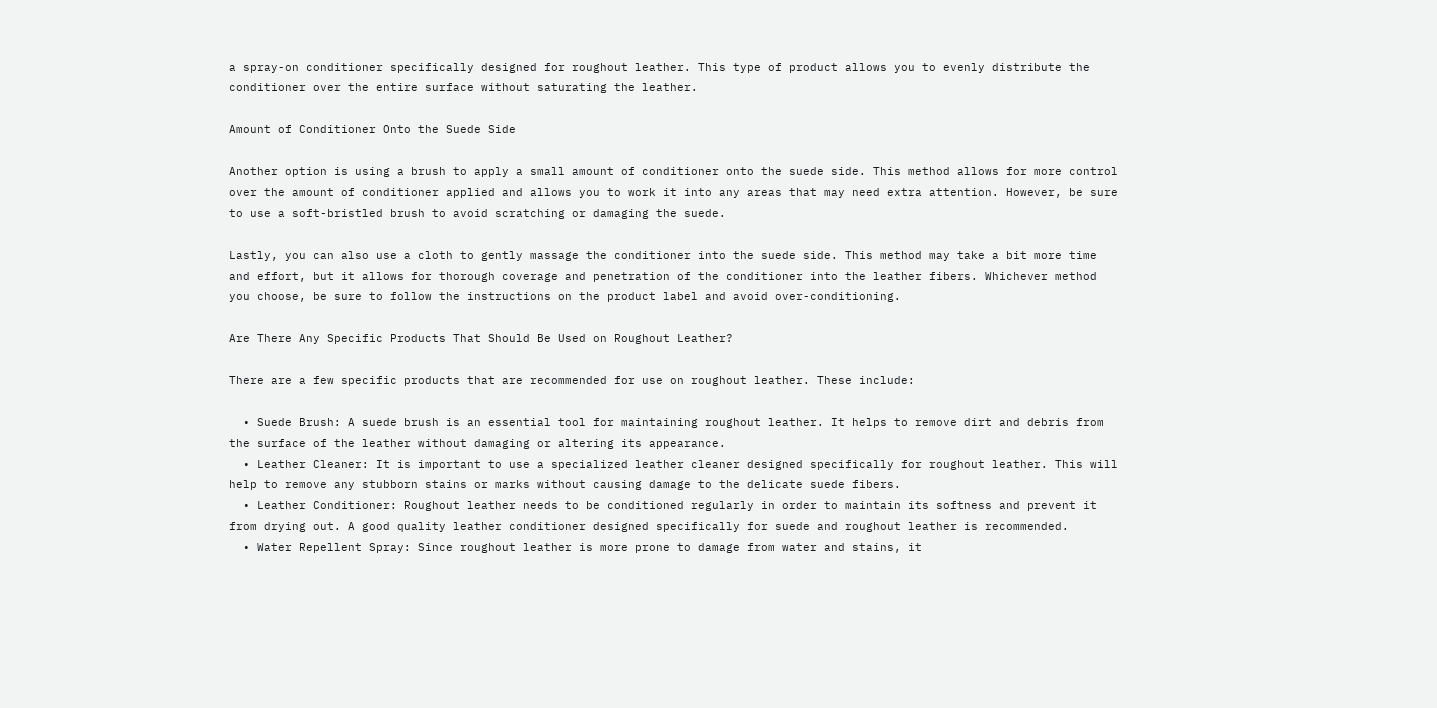a spray-on conditioner specifically designed for roughout leather. This type of product allows you to evenly distribute the conditioner over the entire surface without saturating the leather.

Amount of Conditioner Onto the Suede Side

Another option is using a brush to apply a small amount of conditioner onto the suede side. This method allows for more control over the amount of conditioner applied and allows you to work it into any areas that may need extra attention. However, be sure to use a soft-bristled brush to avoid scratching or damaging the suede.

Lastly, you can also use a cloth to gently massage the conditioner into the suede side. This method may take a bit more time and effort, but it allows for thorough coverage and penetration of the conditioner into the leather fibers. Whichever method you choose, be sure to follow the instructions on the product label and avoid over-conditioning.

Are There Any Specific Products That Should Be Used on Roughout Leather?

There are a few specific products that are recommended for use on roughout leather. These include:

  • Suede Brush: A suede brush is an essential tool for maintaining roughout leather. It helps to remove dirt and debris from the surface of the leather without damaging or altering its appearance.
  • Leather Cleaner: It is important to use a specialized leather cleaner designed specifically for roughout leather. This will help to remove any stubborn stains or marks without causing damage to the delicate suede fibers.
  • Leather Conditioner: Roughout leather needs to be conditioned regularly in order to maintain its softness and prevent it from drying out. A good quality leather conditioner designed specifically for suede and roughout leather is recommended.
  • Water Repellent Spray: Since roughout leather is more prone to damage from water and stains, it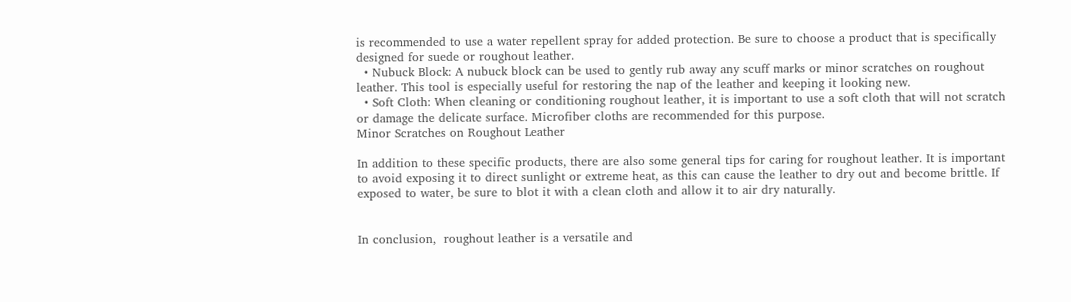is recommended to use a water repellent spray for added protection. Be sure to choose a product that is specifically designed for suede or roughout leather.
  • Nubuck Block: A nubuck block can be used to gently rub away any scuff marks or minor scratches on roughout leather. This tool is especially useful for restoring the nap of the leather and keeping it looking new.
  • Soft Cloth: When cleaning or conditioning roughout leather, it is important to use a soft cloth that will not scratch or damage the delicate surface. Microfiber cloths are recommended for this purpose.
Minor Scratches on Roughout Leather

In addition to these specific products, there are also some general tips for caring for roughout leather. It is important to avoid exposing it to direct sunlight or extreme heat, as this can cause the leather to dry out and become brittle. If exposed to water, be sure to blot it with a clean cloth and allow it to air dry naturally.


In conclusion,  roughout leather is a versatile and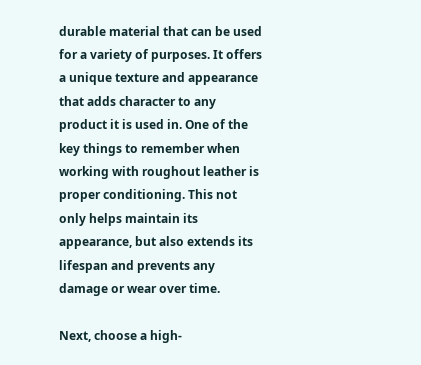durable material that can be used for a variety of purposes. It offers a unique texture and appearance that adds character to any product it is used in. One of the key things to remember when working with roughout leather is proper conditioning. This not only helps maintain its appearance, but also extends its lifespan and prevents any damage or wear over time.

Next, choose a high-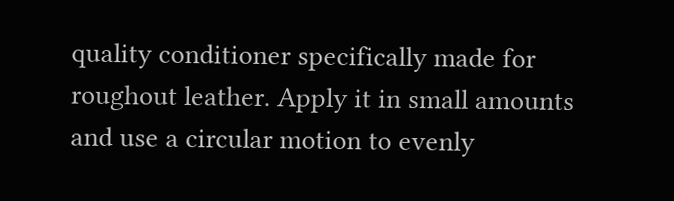quality conditioner specifically made for roughout leather. Apply it in small amounts and use a circular motion to evenly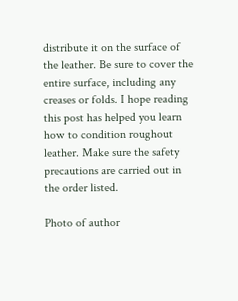distribute it on the surface of the leather. Be sure to cover the entire surface, including any creases or folds. I hope reading this post has helped you learn how to condition roughout leather. Make sure the safety precautions are carried out in the order listed.

Photo of author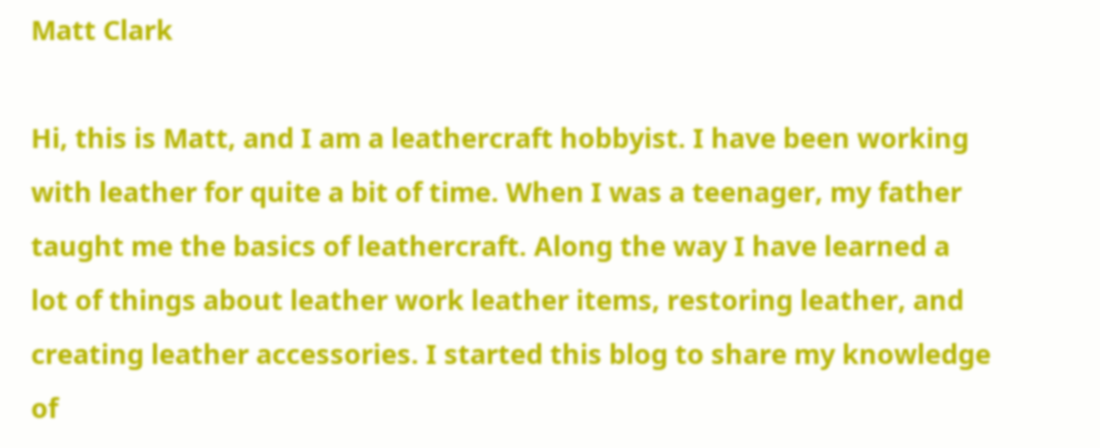Matt Clark

Hi, this is Matt, and I am a leathercraft hobbyist. I have been working with leather for quite a bit of time. When I was a teenager, my father taught me the basics of leathercraft. Along the way I have learned a lot of things about leather work leather items, restoring leather, and creating leather accessories. I started this blog to share my knowledge of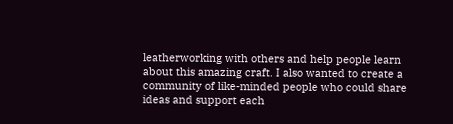leatherworking with others and help people learn about this amazing craft. I also wanted to create a community of like-minded people who could share ideas and support each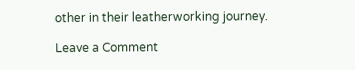other in their leatherworking journey.

Leave a Comment